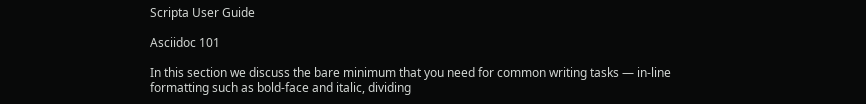Scripta User Guide

Asciidoc 101

In this section we discuss the bare minimum that you need for common writing tasks — in-line formatting such as bold-face and italic, dividing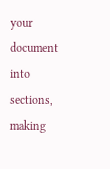your document into sections, making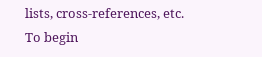lists, cross-references, etc. To begin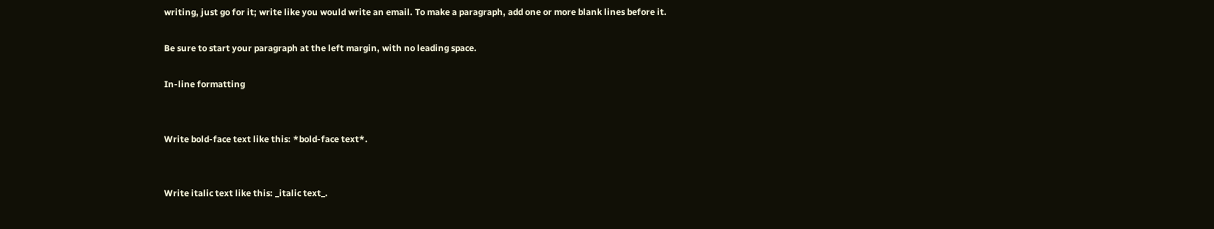writing, just go for it; write like you would write an email. To make a paragraph, add one or more blank lines before it.

Be sure to start your paragraph at the left margin, with no leading space.

In-line formatting


Write bold-face text like this: *bold-face text*.


Write italic text like this: _italic text_.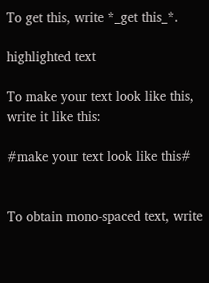To get this, write *_get this_*.

highlighted text

To make your text look like this, write it like this:

#make your text look like this#


To obtain mono-spaced text, write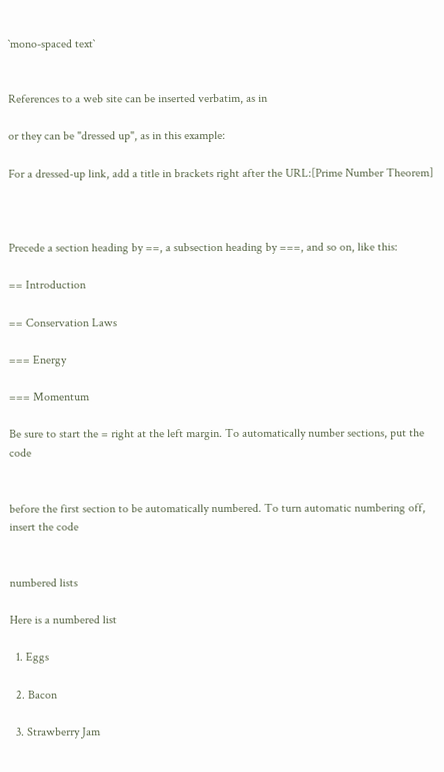`mono-spaced text`


References to a web site can be inserted verbatim, as in

or they can be "dressed up", as in this example:

For a dressed-up link, add a title in brackets right after the URL:[Prime Number Theorem]



Precede a section heading by ==, a subsection heading by ===, and so on, like this:

== Introduction

== Conservation Laws

=== Energy

=== Momentum

Be sure to start the = right at the left margin. To automatically number sections, put the code


before the first section to be automatically numbered. To turn automatic numbering off, insert the code


numbered lists

Here is a numbered list

  1. Eggs

  2. Bacon

  3. Strawberry Jam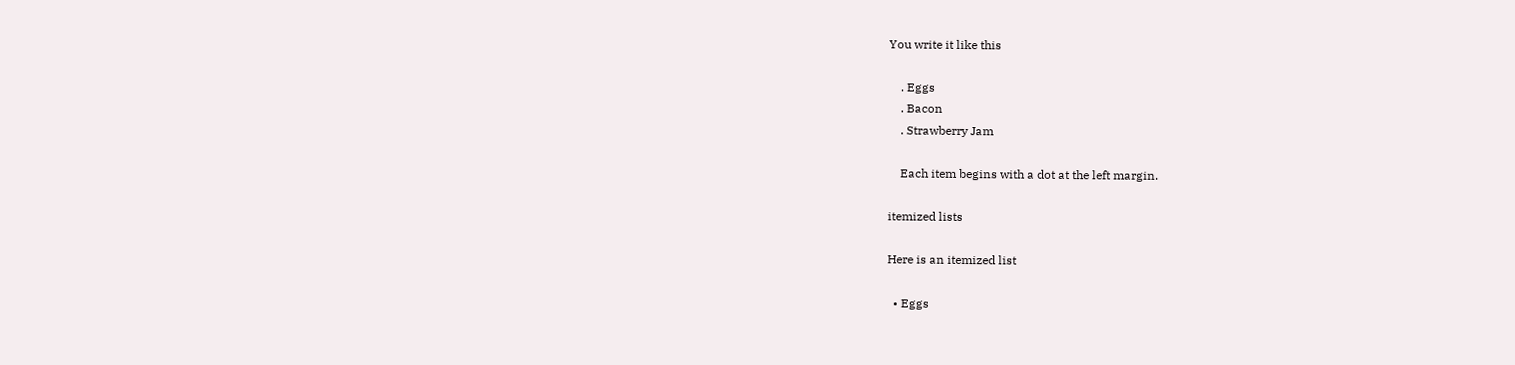You write it like this

    . Eggs
    . Bacon
    . Strawberry Jam

    Each item begins with a dot at the left margin.

itemized lists

Here is an itemized list

  • Eggs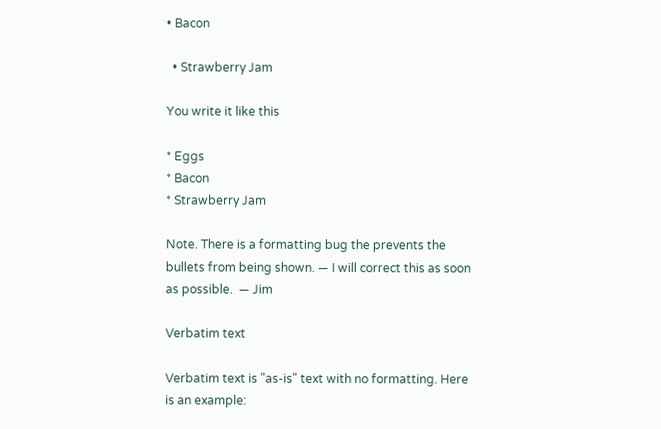• Bacon

  • Strawberry Jam

You write it like this

* Eggs
* Bacon
* Strawberry Jam

Note. There is a formatting bug the prevents the bullets from being shown. — I will correct this as soon as possible.  — Jim

Verbatim text

Verbatim text is "as-is" text with no formatting. Here is an example: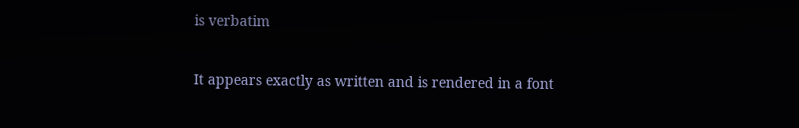is verbatim

It appears exactly as written and is rendered in a font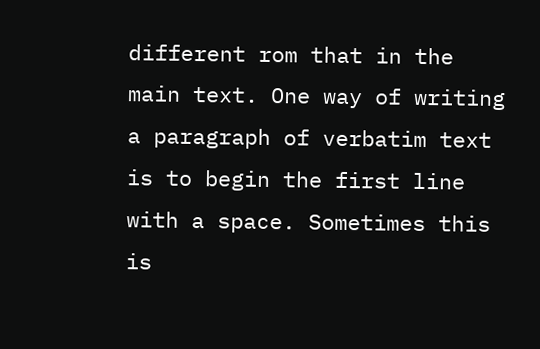different rom that in the main text. One way of writing a paragraph of verbatim text is to begin the first line with a space. Sometimes this is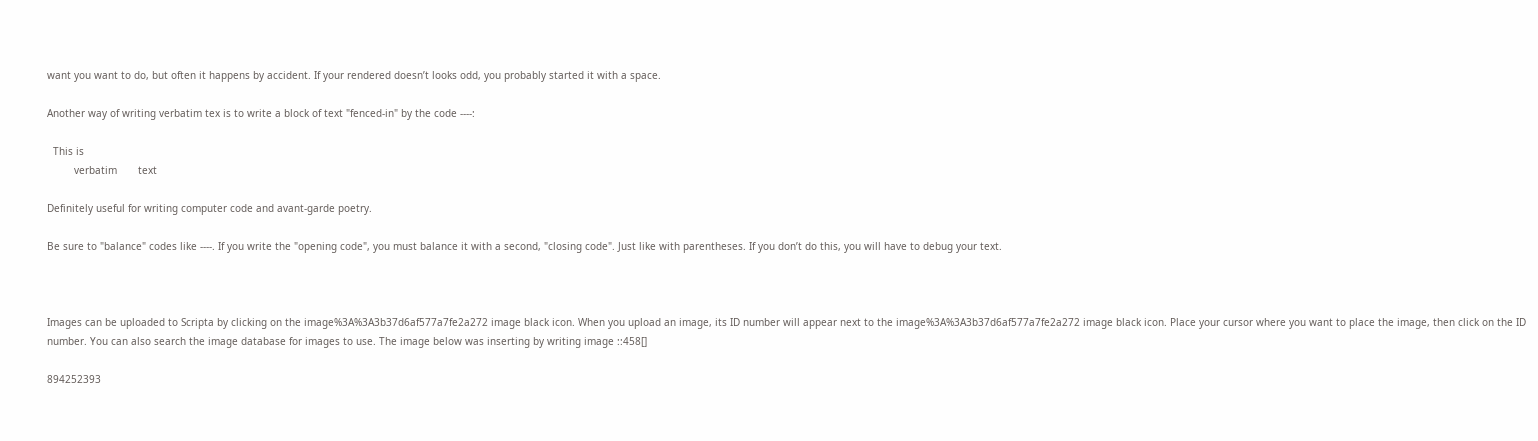want you want to do, but often it happens by accident. If your rendered doesn’t looks odd, you probably started it with a space.

Another way of writing verbatim tex is to write a block of text "fenced-in" by the code ----:

  This is
         verbatim       text

Definitely useful for writing computer code and avant-garde poetry.

Be sure to "balance" codes like ----. If you write the "opening code", you must balance it with a second, "closing code". Just like with parentheses. If you don’t do this, you will have to debug your text.



Images can be uploaded to Scripta by clicking on the image%3A%3A3b37d6af577a7fe2a272 image black icon. When you upload an image, its ID number will appear next to the image%3A%3A3b37d6af577a7fe2a272 image black icon. Place your cursor where you want to place the image, then click on the ID number. You can also search the image database for images to use. The image below was inserting by writing image ::458[]

894252393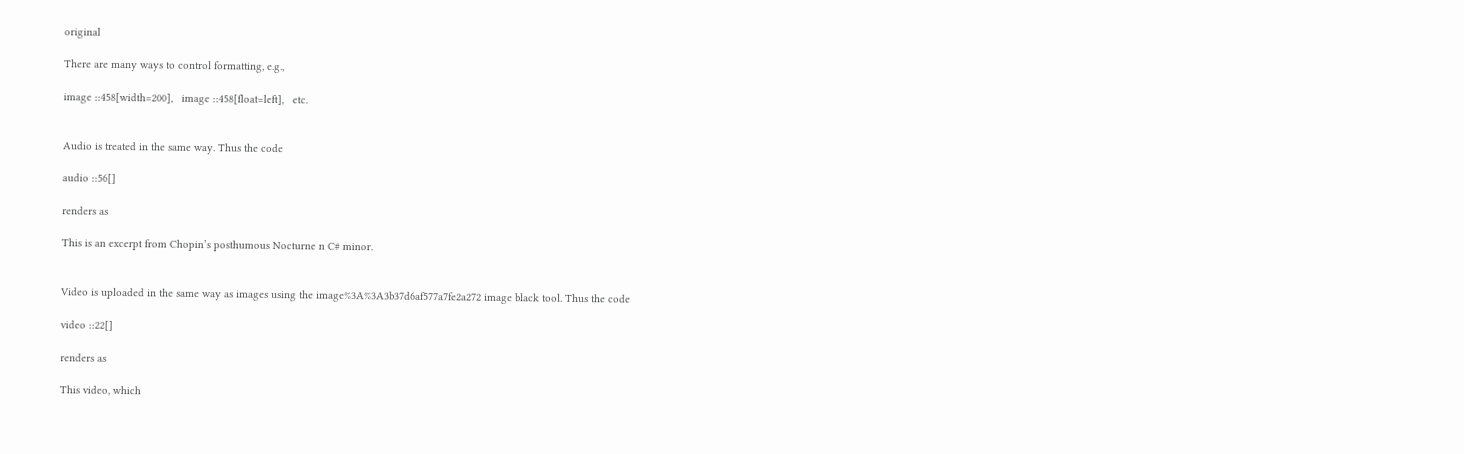original

There are many ways to control formatting, e.g.,

image ::458[width=200],   image ::458[float=left],   etc.


Audio is treated in the same way. Thus the code

audio ::56[]

renders as

This is an excerpt from Chopin’s posthumous Nocturne n C# minor.


Video is uploaded in the same way as images using the image%3A%3A3b37d6af577a7fe2a272 image black tool. Thus the code

video ::22[]

renders as

This video, which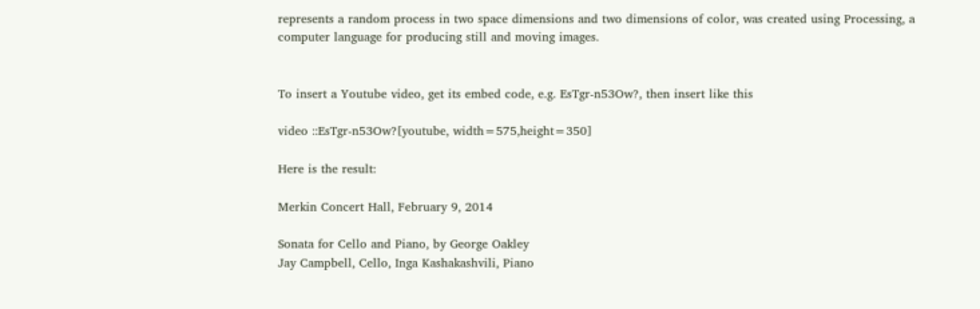represents a random process in two space dimensions and two dimensions of color, was created using Processing, a computer language for producing still and moving images.


To insert a Youtube video, get its embed code, e.g. EsTgr-n53Ow?, then insert like this

video ::EsTgr-n53Ow?[youtube, width=575,height=350]

Here is the result:

Merkin Concert Hall, February 9, 2014

Sonata for Cello and Piano, by George Oakley
Jay Campbell, Cello, Inga Kashakashvili, Piano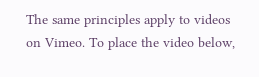The same principles apply to videos on Vimeo. To place the video below,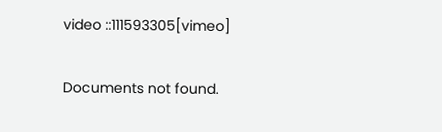video ::111593305[vimeo]

Documents not found.